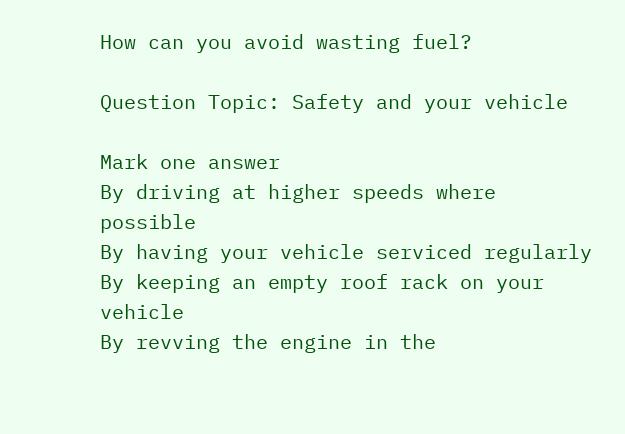How can you avoid wasting fuel?

Question Topic: Safety and your vehicle

Mark one answer
By driving at higher speeds where possible
By having your vehicle serviced regularly
By keeping an empty roof rack on your vehicle
By revving the engine in the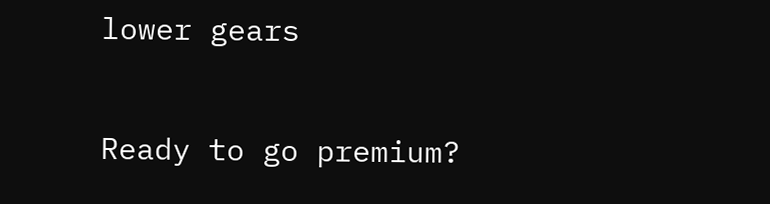lower gears

Ready to go premium?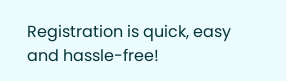Registration is quick, easy and hassle-free!